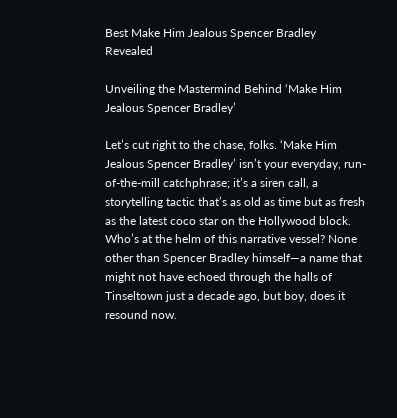Best Make Him Jealous Spencer Bradley Revealed

Unveiling the Mastermind Behind ‘Make Him Jealous Spencer Bradley’

Let’s cut right to the chase, folks. ‘Make Him Jealous Spencer Bradley’ isn’t your everyday, run-of-the-mill catchphrase; it’s a siren call, a storytelling tactic that’s as old as time but as fresh as the latest coco star on the Hollywood block. Who’s at the helm of this narrative vessel? None other than Spencer Bradley himself—a name that might not have echoed through the halls of Tinseltown just a decade ago, but boy, does it resound now.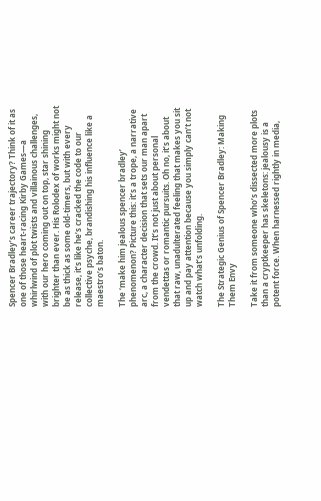Spencer Bradley’s career trajectory? Think of it as one of those heart-racing Kirby Games—a whirlwind of plot twists and villainous challenges, with our hero coming out on top, star shining brighter than ever. His Rolodex of works might not be as thick as some old-timers, but with every release, it’s like he’s cracked the code to our collective psyche, brandishing his influence like a maestro’s baton.

The ‘make him jealous spencer bradley’ phenomenon? Picture this: it’s a trope, a narrative arc, a character decision that sets our man apart from the crowd. It’s not just about personal vendettas or romantic pursuits. Oh no, it’s about that raw, unadulterated feeling that makes you sit up and pay attention because you simply can’t not watch what’s unfolding.

The Strategic Genius of Spencer Bradley: Making Them Envy

Take it from someone who’s dissected more plots than a cryptkeeper has skeletons: jealousy is a potent force. When harnessed rightly in media,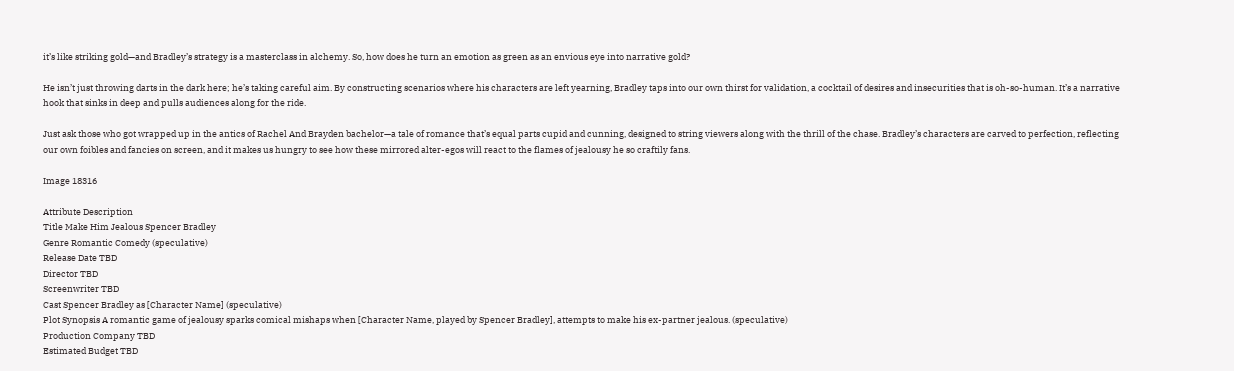it’s like striking gold—and Bradley’s strategy is a masterclass in alchemy. So, how does he turn an emotion as green as an envious eye into narrative gold?

He isn’t just throwing darts in the dark here; he’s taking careful aim. By constructing scenarios where his characters are left yearning, Bradley taps into our own thirst for validation, a cocktail of desires and insecurities that is oh-so-human. It’s a narrative hook that sinks in deep and pulls audiences along for the ride.

Just ask those who got wrapped up in the antics of Rachel And Brayden bachelor—a tale of romance that’s equal parts cupid and cunning, designed to string viewers along with the thrill of the chase. Bradley’s characters are carved to perfection, reflecting our own foibles and fancies on screen, and it makes us hungry to see how these mirrored alter-egos will react to the flames of jealousy he so craftily fans.

Image 18316

Attribute Description
Title Make Him Jealous Spencer Bradley
Genre Romantic Comedy (speculative)
Release Date TBD
Director TBD
Screenwriter TBD
Cast Spencer Bradley as [Character Name] (speculative)
Plot Synopsis A romantic game of jealousy sparks comical mishaps when [Character Name, played by Spencer Bradley], attempts to make his ex-partner jealous. (speculative)
Production Company TBD
Estimated Budget TBD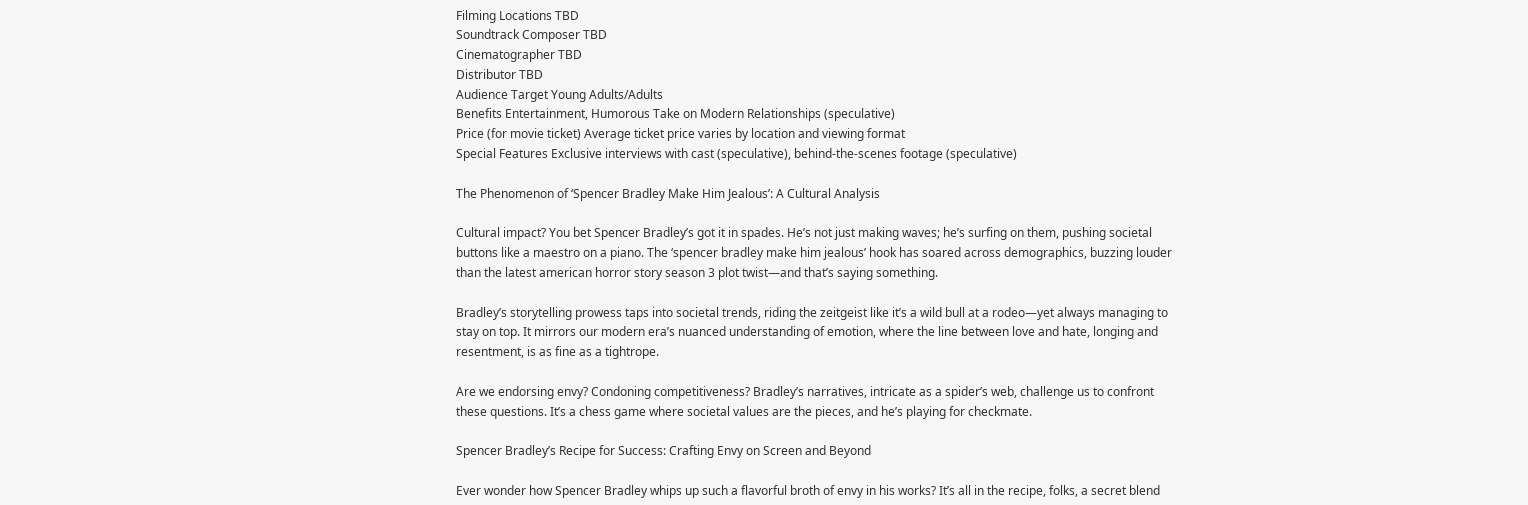Filming Locations TBD
Soundtrack Composer TBD
Cinematographer TBD
Distributor TBD
Audience Target Young Adults/Adults
Benefits Entertainment, Humorous Take on Modern Relationships (speculative)
Price (for movie ticket) Average ticket price varies by location and viewing format
Special Features Exclusive interviews with cast (speculative), behind-the-scenes footage (speculative)

The Phenomenon of ‘Spencer Bradley Make Him Jealous’: A Cultural Analysis

Cultural impact? You bet Spencer Bradley’s got it in spades. He’s not just making waves; he’s surfing on them, pushing societal buttons like a maestro on a piano. The ‘spencer bradley make him jealous’ hook has soared across demographics, buzzing louder than the latest american horror story season 3 plot twist—and that’s saying something.

Bradley’s storytelling prowess taps into societal trends, riding the zeitgeist like it’s a wild bull at a rodeo—yet always managing to stay on top. It mirrors our modern era’s nuanced understanding of emotion, where the line between love and hate, longing and resentment, is as fine as a tightrope.

Are we endorsing envy? Condoning competitiveness? Bradley’s narratives, intricate as a spider’s web, challenge us to confront these questions. It’s a chess game where societal values are the pieces, and he’s playing for checkmate.

Spencer Bradley’s Recipe for Success: Crafting Envy on Screen and Beyond

Ever wonder how Spencer Bradley whips up such a flavorful broth of envy in his works? It’s all in the recipe, folks, a secret blend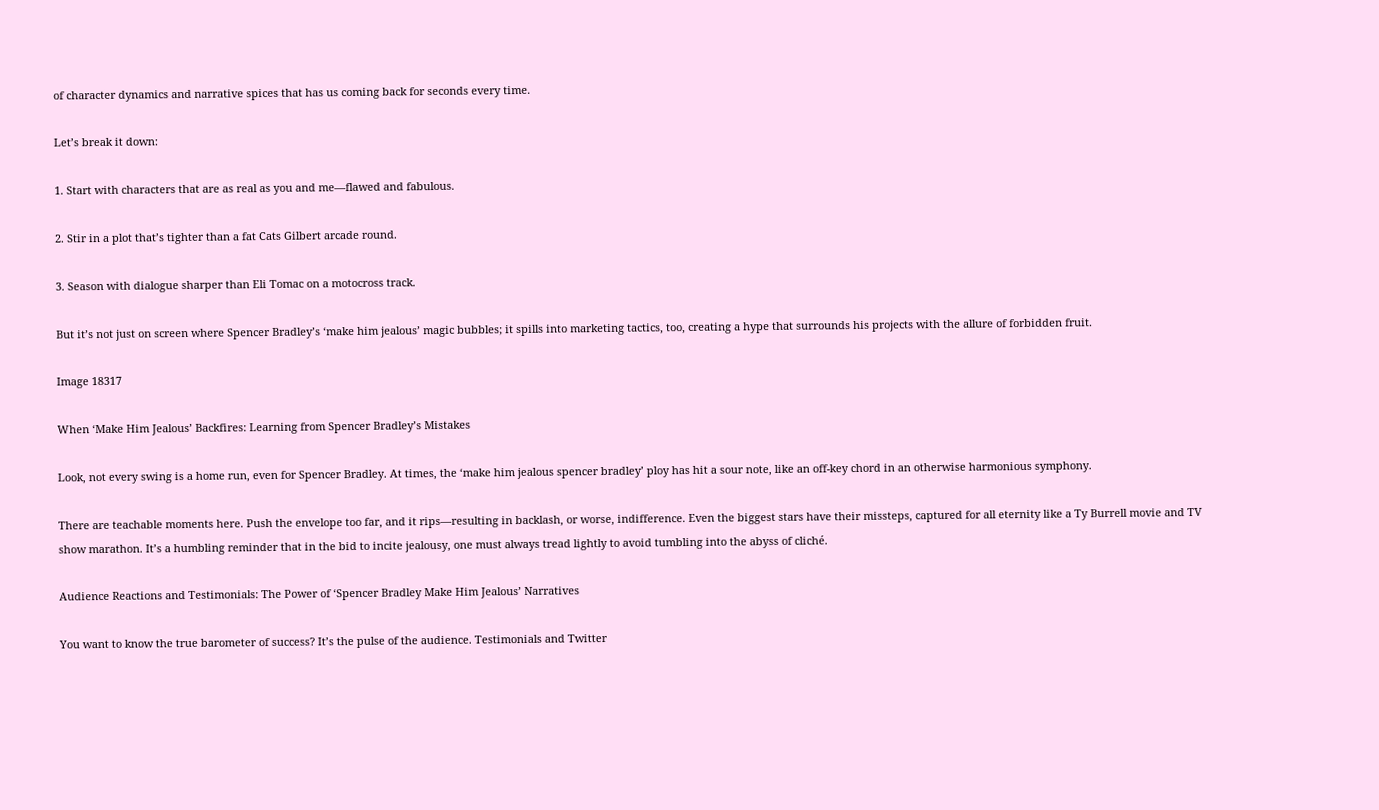of character dynamics and narrative spices that has us coming back for seconds every time.

Let’s break it down:

1. Start with characters that are as real as you and me—flawed and fabulous.

2. Stir in a plot that’s tighter than a fat Cats Gilbert arcade round.

3. Season with dialogue sharper than Eli Tomac on a motocross track.

But it’s not just on screen where Spencer Bradley’s ‘make him jealous’ magic bubbles; it spills into marketing tactics, too, creating a hype that surrounds his projects with the allure of forbidden fruit.

Image 18317

When ‘Make Him Jealous’ Backfires: Learning from Spencer Bradley’s Mistakes

Look, not every swing is a home run, even for Spencer Bradley. At times, the ‘make him jealous spencer bradley’ ploy has hit a sour note, like an off-key chord in an otherwise harmonious symphony.

There are teachable moments here. Push the envelope too far, and it rips—resulting in backlash, or worse, indifference. Even the biggest stars have their missteps, captured for all eternity like a Ty Burrell movie and TV show marathon. It’s a humbling reminder that in the bid to incite jealousy, one must always tread lightly to avoid tumbling into the abyss of cliché.

Audience Reactions and Testimonials: The Power of ‘Spencer Bradley Make Him Jealous’ Narratives

You want to know the true barometer of success? It’s the pulse of the audience. Testimonials and Twitter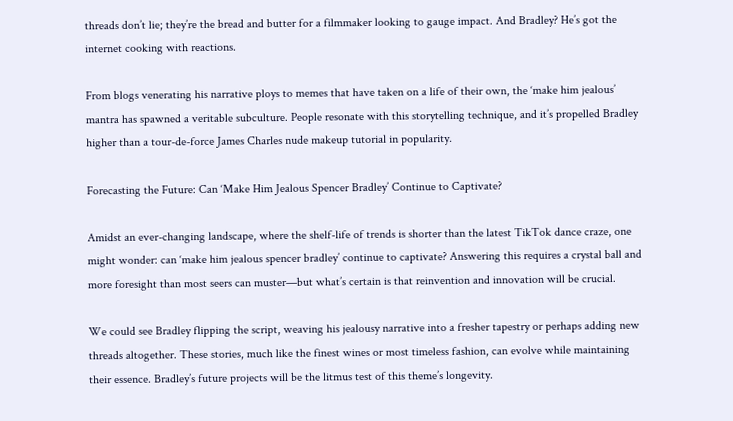threads don’t lie; they’re the bread and butter for a filmmaker looking to gauge impact. And Bradley? He’s got the internet cooking with reactions.

From blogs venerating his narrative ploys to memes that have taken on a life of their own, the ‘make him jealous’ mantra has spawned a veritable subculture. People resonate with this storytelling technique, and it’s propelled Bradley higher than a tour-de-force James Charles nude makeup tutorial in popularity.

Forecasting the Future: Can ‘Make Him Jealous Spencer Bradley’ Continue to Captivate?

Amidst an ever-changing landscape, where the shelf-life of trends is shorter than the latest TikTok dance craze, one might wonder: can ‘make him jealous spencer bradley’ continue to captivate? Answering this requires a crystal ball and more foresight than most seers can muster—but what’s certain is that reinvention and innovation will be crucial.

We could see Bradley flipping the script, weaving his jealousy narrative into a fresher tapestry or perhaps adding new threads altogether. These stories, much like the finest wines or most timeless fashion, can evolve while maintaining their essence. Bradley’s future projects will be the litmus test of this theme’s longevity.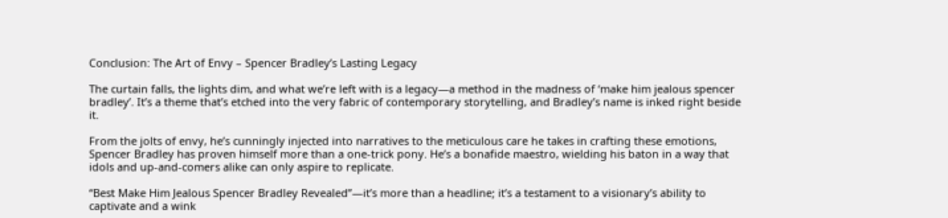Conclusion: The Art of Envy – Spencer Bradley’s Lasting Legacy

The curtain falls, the lights dim, and what we’re left with is a legacy—a method in the madness of ‘make him jealous spencer bradley’. It’s a theme that’s etched into the very fabric of contemporary storytelling, and Bradley’s name is inked right beside it.

From the jolts of envy, he’s cunningly injected into narratives to the meticulous care he takes in crafting these emotions, Spencer Bradley has proven himself more than a one-trick pony. He’s a bonafide maestro, wielding his baton in a way that idols and up-and-comers alike can only aspire to replicate.

“Best Make Him Jealous Spencer Bradley Revealed”—it’s more than a headline; it’s a testament to a visionary’s ability to captivate and a wink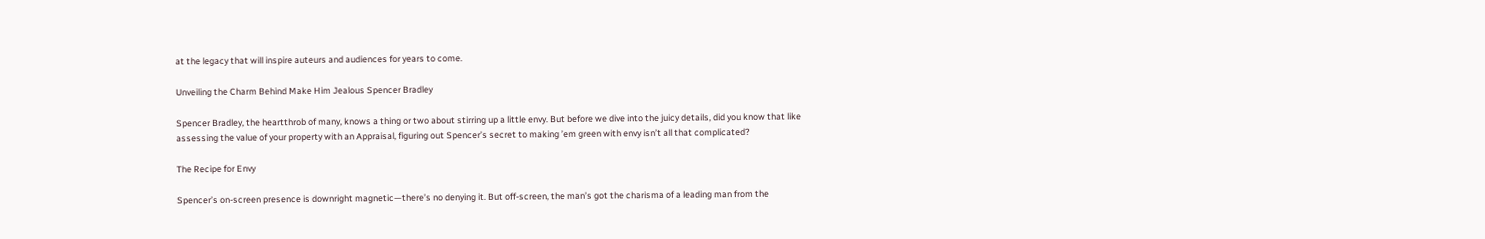at the legacy that will inspire auteurs and audiences for years to come.

Unveiling the Charm Behind Make Him Jealous Spencer Bradley

Spencer Bradley, the heartthrob of many, knows a thing or two about stirring up a little envy. But before we dive into the juicy details, did you know that like assessing the value of your property with an Appraisal, figuring out Spencer’s secret to making ’em green with envy isn’t all that complicated?

The Recipe for Envy

Spencer’s on-screen presence is downright magnetic—there’s no denying it. But off-screen, the man’s got the charisma of a leading man from the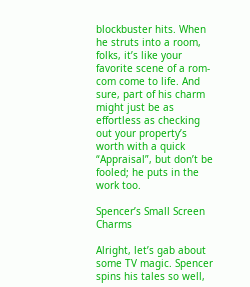blockbuster hits. When he struts into a room, folks, it’s like your favorite scene of a rom-com come to life. And sure, part of his charm might just be as effortless as checking out your property’s worth with a quick “Appraisal”, but don’t be fooled; he puts in the work too.

Spencer’s Small Screen Charms

Alright, let’s gab about some TV magic. Spencer spins his tales so well,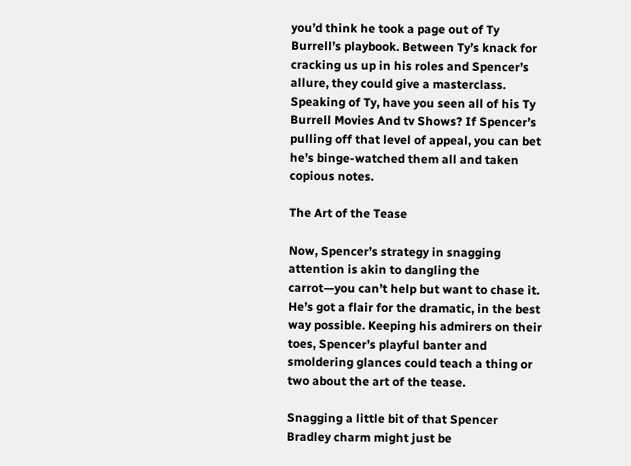you’d think he took a page out of Ty Burrell’s playbook. Between Ty’s knack for cracking us up in his roles and Spencer’s allure, they could give a masterclass. Speaking of Ty, have you seen all of his Ty Burrell Movies And tv Shows? If Spencer’s pulling off that level of appeal, you can bet he’s binge-watched them all and taken copious notes.

The Art of the Tease

Now, Spencer’s strategy in snagging attention is akin to dangling the carrot—you can’t help but want to chase it. He’s got a flair for the dramatic, in the best way possible. Keeping his admirers on their toes, Spencer’s playful banter and smoldering glances could teach a thing or two about the art of the tease.

Snagging a little bit of that Spencer Bradley charm might just be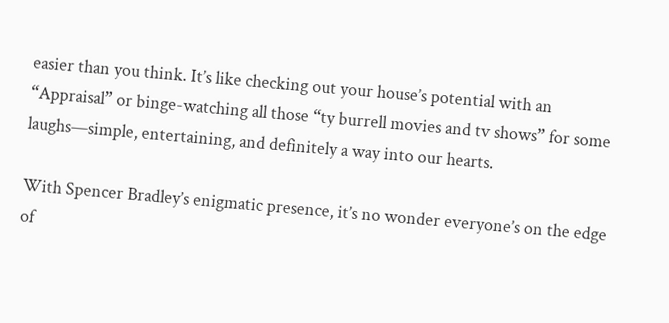easier than you think. It’s like checking out your house’s potential with an “Appraisal” or binge-watching all those “ty burrell movies and tv shows” for some laughs—simple, entertaining, and definitely a way into our hearts.

With Spencer Bradley’s enigmatic presence, it’s no wonder everyone’s on the edge of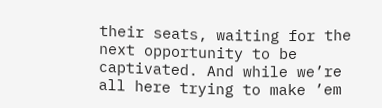their seats, waiting for the next opportunity to be captivated. And while we’re all here trying to make ’em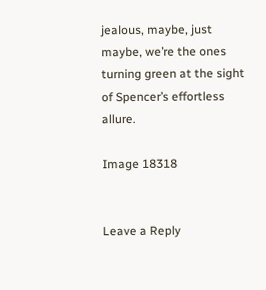jealous, maybe, just maybe, we’re the ones turning green at the sight of Spencer’s effortless allure.

Image 18318


Leave a Reply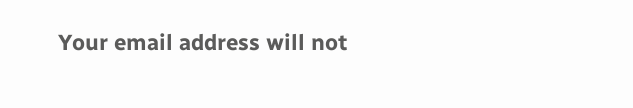Your email address will not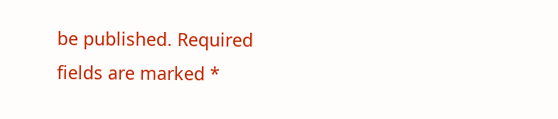be published. Required fields are marked *